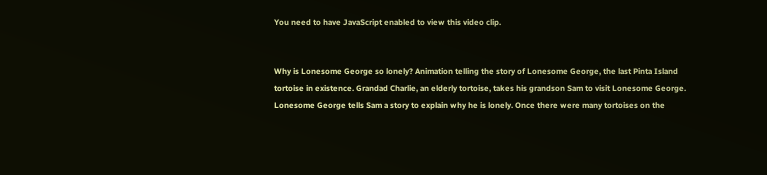You need to have JavaScript enabled to view this video clip.


Why is Lonesome George so lonely? Animation telling the story of Lonesome George, the last Pinta Island tortoise in existence. Grandad Charlie, an elderly tortoise, takes his grandson Sam to visit Lonesome George. Lonesome George tells Sam a story to explain why he is lonely. Once there were many tortoises on the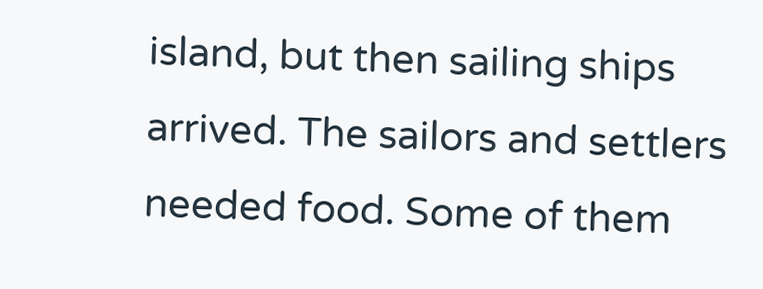island, but then sailing ships arrived. The sailors and settlers needed food. Some of them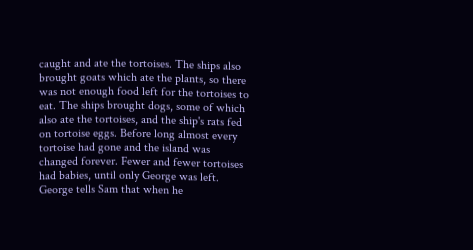caught and ate the tortoises. The ships also brought goats which ate the plants, so there was not enough food left for the tortoises to eat. The ships brought dogs, some of which also ate the tortoises, and the ship's rats fed on tortoise eggs. Before long almost every tortoise had gone and the island was changed forever. Fewer and fewer tortoises had babies, until only George was left. George tells Sam that when he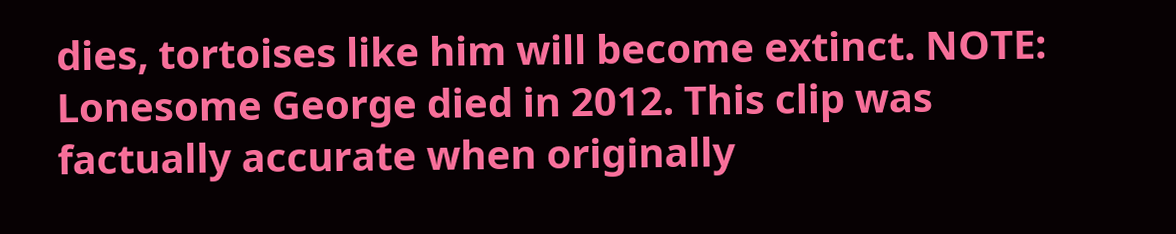dies, tortoises like him will become extinct. NOTE: Lonesome George died in 2012. This clip was factually accurate when originally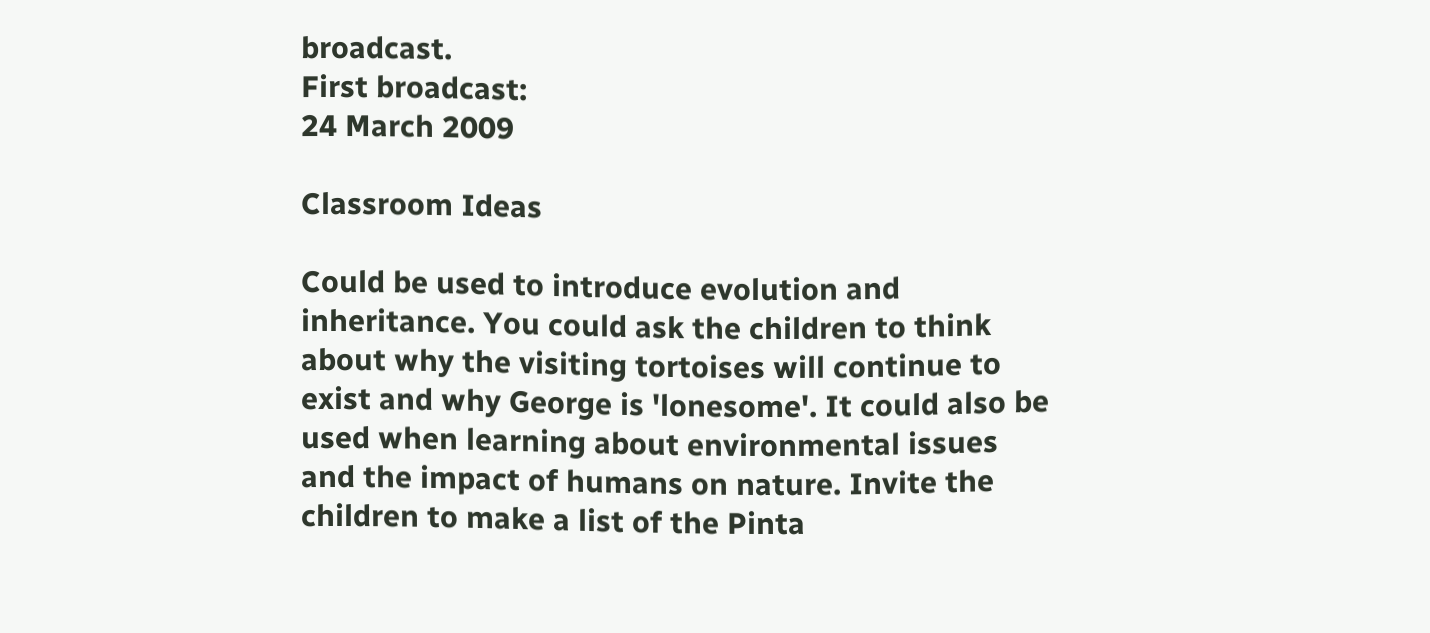broadcast.
First broadcast:
24 March 2009

Classroom Ideas

Could be used to introduce evolution and inheritance. You could ask the children to think about why the visiting tortoises will continue to exist and why George is 'lonesome'. It could also be used when learning about environmental issues and the impact of humans on nature. Invite the children to make a list of the Pinta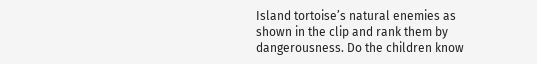Island tortoise’s natural enemies as shown in the clip and rank them by dangerousness. Do the children know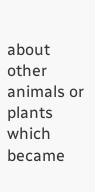about other animals or plants which became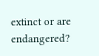extinct or are endangered?